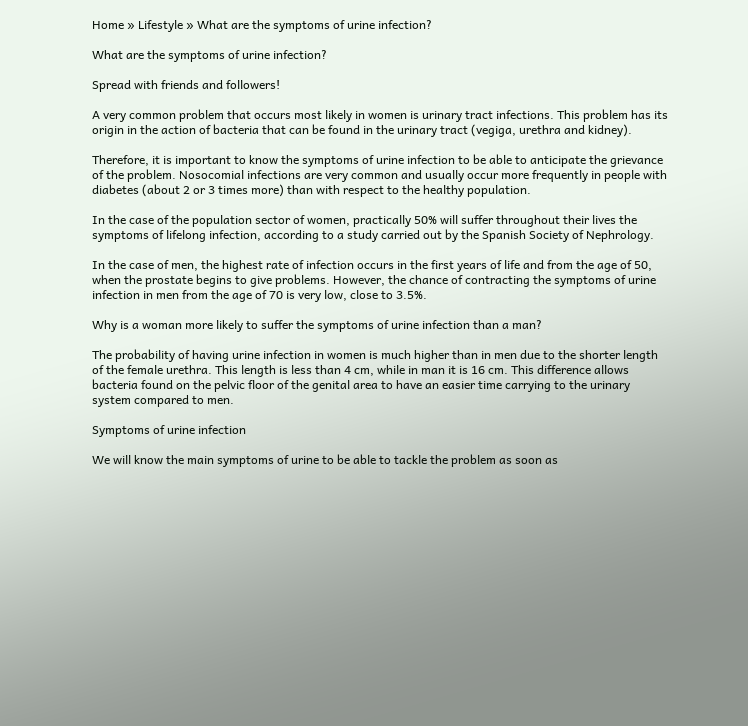Home » Lifestyle » What are the symptoms of urine infection?

What are the symptoms of urine infection?

Spread with friends and followers!

A very common problem that occurs most likely in women is urinary tract infections. This problem has its origin in the action of bacteria that can be found in the urinary tract (vegiga, urethra and kidney).

Therefore, it is important to know the symptoms of urine infection to be able to anticipate the grievance of the problem. Nosocomial infections are very common and usually occur more frequently in people with diabetes (about 2 or 3 times more) than with respect to the healthy population.

In the case of the population sector of women, practically 50% will suffer throughout their lives the symptoms of lifelong infection, according to a study carried out by the Spanish Society of Nephrology.

In the case of men, the highest rate of infection occurs in the first years of life and from the age of 50, when the prostate begins to give problems. However, the chance of contracting the symptoms of urine infection in men from the age of 70 is very low, close to 3.5%.

Why is a woman more likely to suffer the symptoms of urine infection than a man?

The probability of having urine infection in women is much higher than in men due to the shorter length of the female urethra. This length is less than 4 cm, while in man it is 16 cm. This difference allows bacteria found on the pelvic floor of the genital area to have an easier time carrying to the urinary system compared to men.

Symptoms of urine infection

We will know the main symptoms of urine to be able to tackle the problem as soon as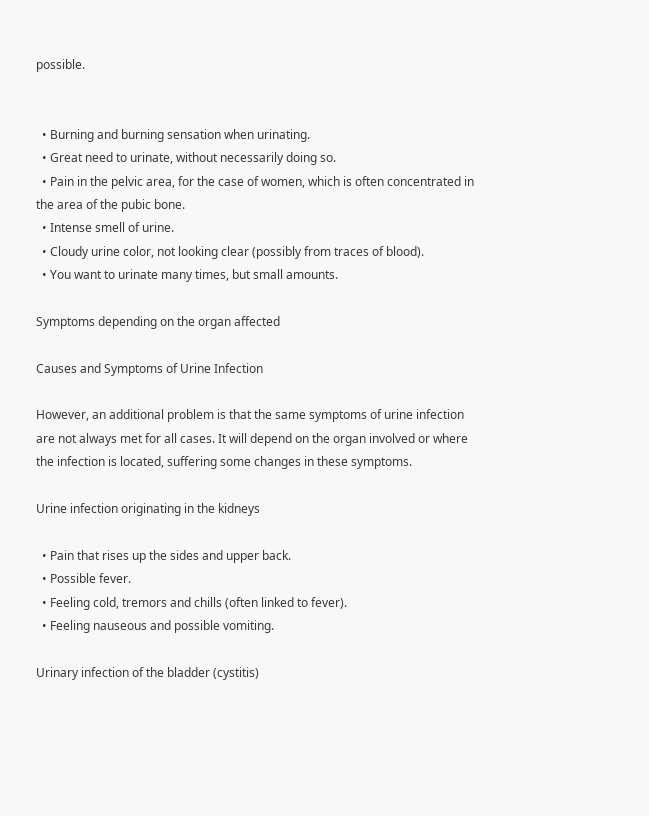possible.


  • Burning and burning sensation when urinating.
  • Great need to urinate, without necessarily doing so.
  • Pain in the pelvic area, for the case of women, which is often concentrated in the area of the pubic bone.
  • Intense smell of urine.
  • Cloudy urine color, not looking clear (possibly from traces of blood).
  • You want to urinate many times, but small amounts.

Symptoms depending on the organ affected

Causes and Symptoms of Urine Infection

However, an additional problem is that the same symptoms of urine infection are not always met for all cases. It will depend on the organ involved or where the infection is located, suffering some changes in these symptoms.

Urine infection originating in the kidneys

  • Pain that rises up the sides and upper back.
  • Possible fever.
  • Feeling cold, tremors and chills (often linked to fever).
  • Feeling nauseous and possible vomiting.

Urinary infection of the bladder (cystitis)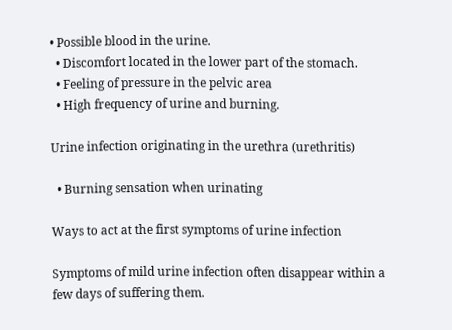• Possible blood in the urine.
  • Discomfort located in the lower part of the stomach.
  • Feeling of pressure in the pelvic area
  • High frequency of urine and burning.

Urine infection originating in the urethra (urethritis)

  • Burning sensation when urinating

Ways to act at the first symptoms of urine infection

Symptoms of mild urine infection often disappear within a few days of suffering them.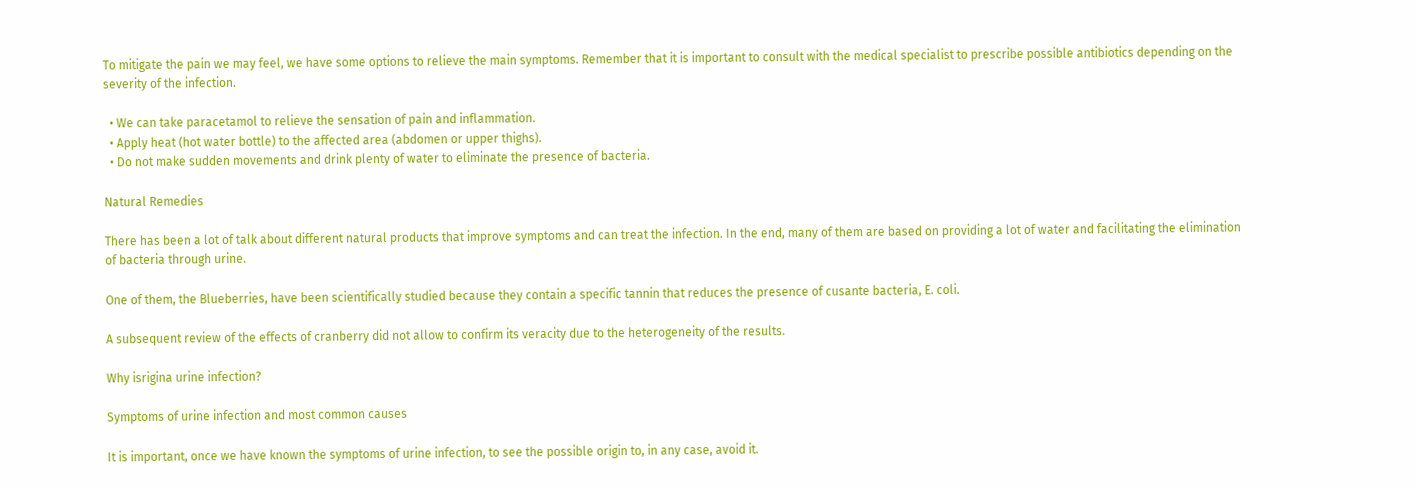To mitigate the pain we may feel, we have some options to relieve the main symptoms. Remember that it is important to consult with the medical specialist to prescribe possible antibiotics depending on the severity of the infection.

  • We can take paracetamol to relieve the sensation of pain and inflammation.
  • Apply heat (hot water bottle) to the affected area (abdomen or upper thighs).
  • Do not make sudden movements and drink plenty of water to eliminate the presence of bacteria.

Natural Remedies

There has been a lot of talk about different natural products that improve symptoms and can treat the infection. In the end, many of them are based on providing a lot of water and facilitating the elimination of bacteria through urine.

One of them, the Blueberries, have been scientifically studied because they contain a specific tannin that reduces the presence of cusante bacteria, E. coli.

A subsequent review of the effects of cranberry did not allow to confirm its veracity due to the heterogeneity of the results.

Why isrigina urine infection?

Symptoms of urine infection and most common causes

It is important, once we have known the symptoms of urine infection, to see the possible origin to, in any case, avoid it.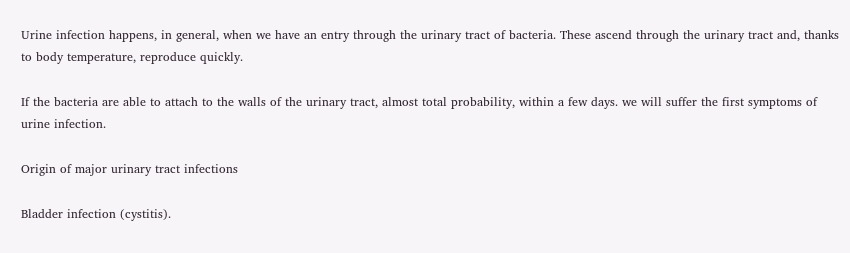Urine infection happens, in general, when we have an entry through the urinary tract of bacteria. These ascend through the urinary tract and, thanks to body temperature, reproduce quickly.

If the bacteria are able to attach to the walls of the urinary tract, almost total probability, within a few days. we will suffer the first symptoms of urine infection.

Origin of major urinary tract infections

Bladder infection (cystitis).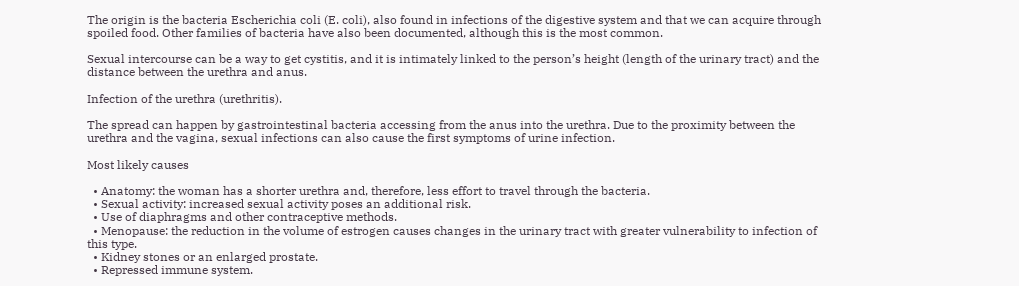The origin is the bacteria Escherichia coli (E. coli), also found in infections of the digestive system and that we can acquire through spoiled food. Other families of bacteria have also been documented, although this is the most common.

Sexual intercourse can be a way to get cystitis, and it is intimately linked to the person’s height (length of the urinary tract) and the distance between the urethra and anus.

Infection of the urethra (urethritis).

The spread can happen by gastrointestinal bacteria accessing from the anus into the urethra. Due to the proximity between the urethra and the vagina, sexual infections can also cause the first symptoms of urine infection.

Most likely causes

  • Anatomy: the woman has a shorter urethra and, therefore, less effort to travel through the bacteria.
  • Sexual activity: increased sexual activity poses an additional risk.
  • Use of diaphragms and other contraceptive methods.
  • Menopause: the reduction in the volume of estrogen causes changes in the urinary tract with greater vulnerability to infection of this type.
  • Kidney stones or an enlarged prostate.
  • Repressed immune system.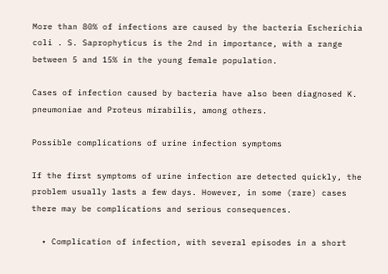More than 80% of infections are caused by the bacteria Escherichia coli . S. Saprophyticus is the 2nd in importance, with a range between 5 and 15% in the young female population.

Cases of infection caused by bacteria have also been diagnosed K. pneumoniae and Proteus mirabilis, among others.

Possible complications of urine infection symptoms

If the first symptoms of urine infection are detected quickly, the problem usually lasts a few days. However, in some (rare) cases there may be complications and serious consequences.

  • Complication of infection, with several episodes in a short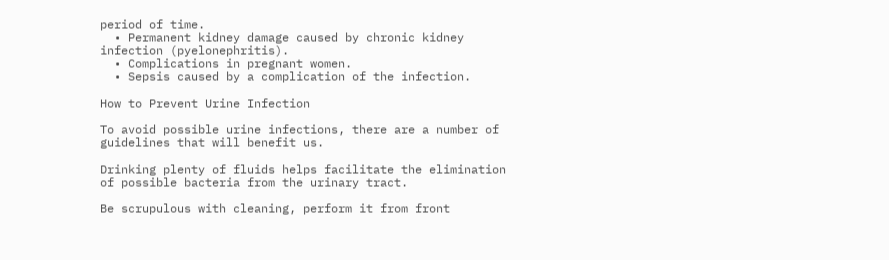period of time.
  • Permanent kidney damage caused by chronic kidney infection (pyelonephritis).
  • Complications in pregnant women.
  • Sepsis caused by a complication of the infection.

How to Prevent Urine Infection

To avoid possible urine infections, there are a number of guidelines that will benefit us.

Drinking plenty of fluids helps facilitate the elimination of possible bacteria from the urinary tract.

Be scrupulous with cleaning, perform it from front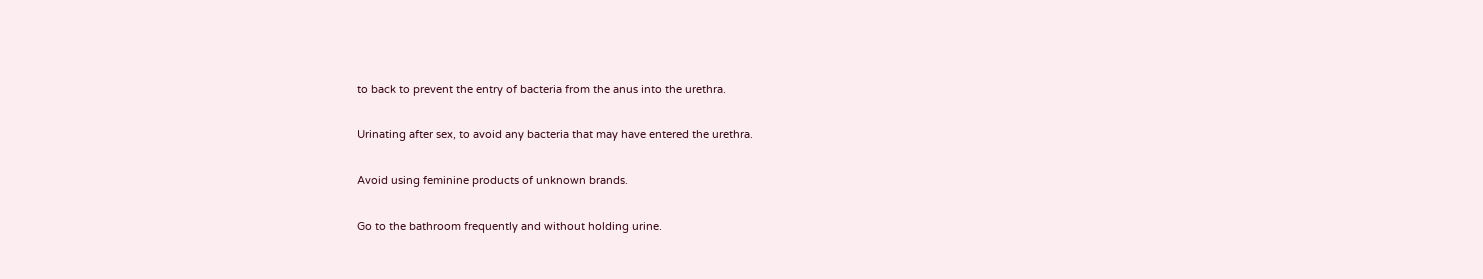to back to prevent the entry of bacteria from the anus into the urethra.

Urinating after sex, to avoid any bacteria that may have entered the urethra.

Avoid using feminine products of unknown brands.

Go to the bathroom frequently and without holding urine.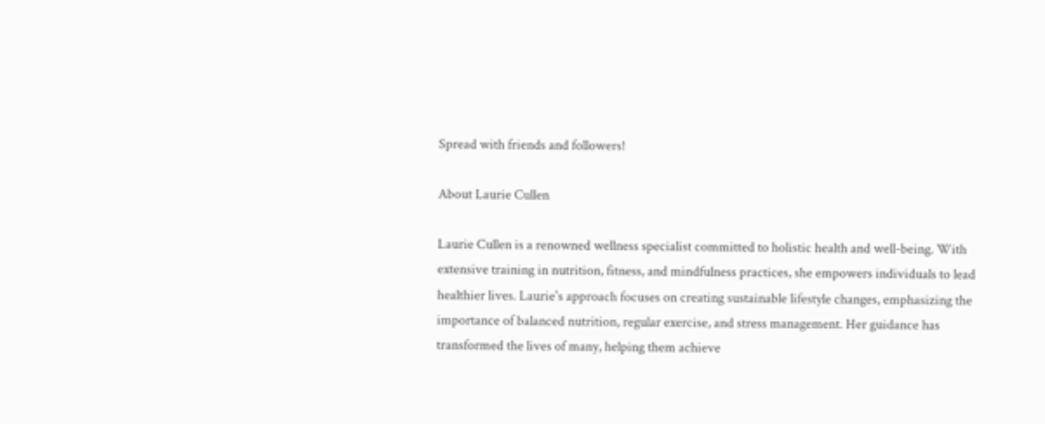Spread with friends and followers!

About Laurie Cullen

Laurie Cullen is a renowned wellness specialist committed to holistic health and well-being. With extensive training in nutrition, fitness, and mindfulness practices, she empowers individuals to lead healthier lives. Laurie's approach focuses on creating sustainable lifestyle changes, emphasizing the importance of balanced nutrition, regular exercise, and stress management. Her guidance has transformed the lives of many, helping them achieve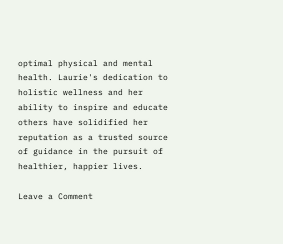optimal physical and mental health. Laurie's dedication to holistic wellness and her ability to inspire and educate others have solidified her reputation as a trusted source of guidance in the pursuit of healthier, happier lives.

Leave a Comment